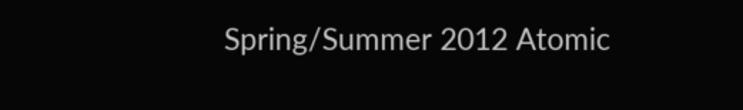Spring/Summer 2012 Atomic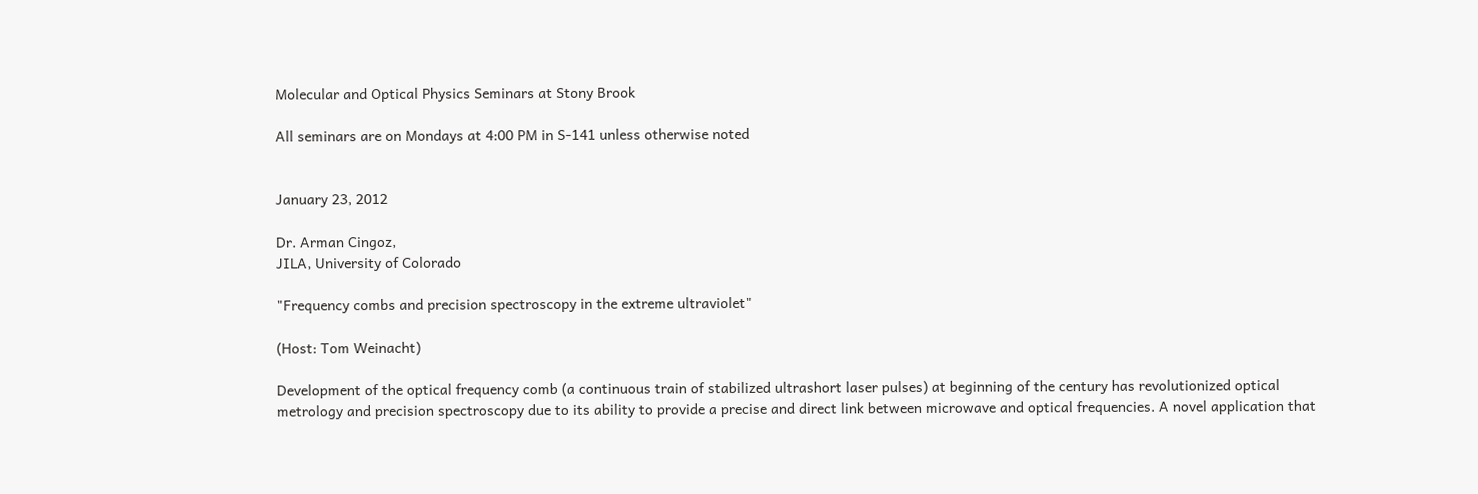Molecular and Optical Physics Seminars at Stony Brook

All seminars are on Mondays at 4:00 PM in S-141 unless otherwise noted


January 23, 2012

Dr. Arman Cingoz,
JILA, University of Colorado

"Frequency combs and precision spectroscopy in the extreme ultraviolet"

(Host: Tom Weinacht)

Development of the optical frequency comb (a continuous train of stabilized ultrashort laser pulses) at beginning of the century has revolutionized optical metrology and precision spectroscopy due to its ability to provide a precise and direct link between microwave and optical frequencies. A novel application that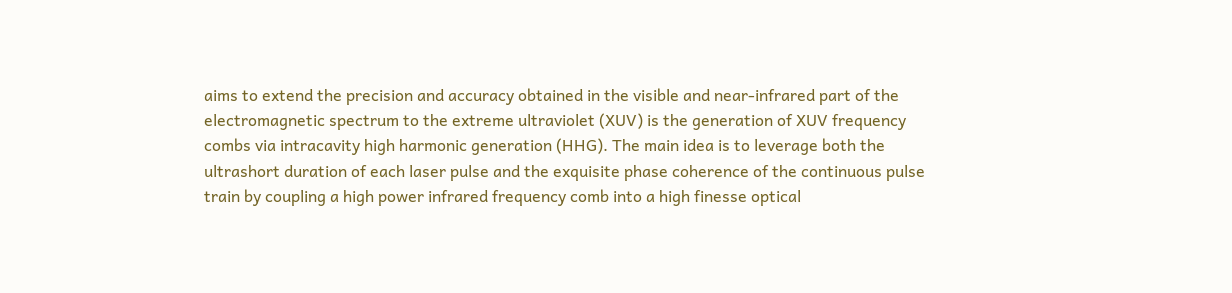aims to extend the precision and accuracy obtained in the visible and near-infrared part of the electromagnetic spectrum to the extreme ultraviolet (XUV) is the generation of XUV frequency combs via intracavity high harmonic generation (HHG). The main idea is to leverage both the ultrashort duration of each laser pulse and the exquisite phase coherence of the continuous pulse train by coupling a high power infrared frequency comb into a high finesse optical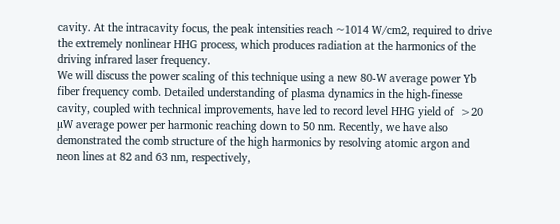cavity. At the intracavity focus, the peak intensities reach ~1014 W/cm2, required to drive the extremely nonlinear HHG process, which produces radiation at the harmonics of the driving infrared laser frequency.
We will discuss the power scaling of this technique using a new 80-W average power Yb fiber frequency comb. Detailed understanding of plasma dynamics in the high-finesse cavity, coupled with technical improvements, have led to record level HHG yield of  >20 µW average power per harmonic reaching down to 50 nm. Recently, we have also demonstrated the comb structure of the high harmonics by resolving atomic argon and neon lines at 82 and 63 nm, respectively,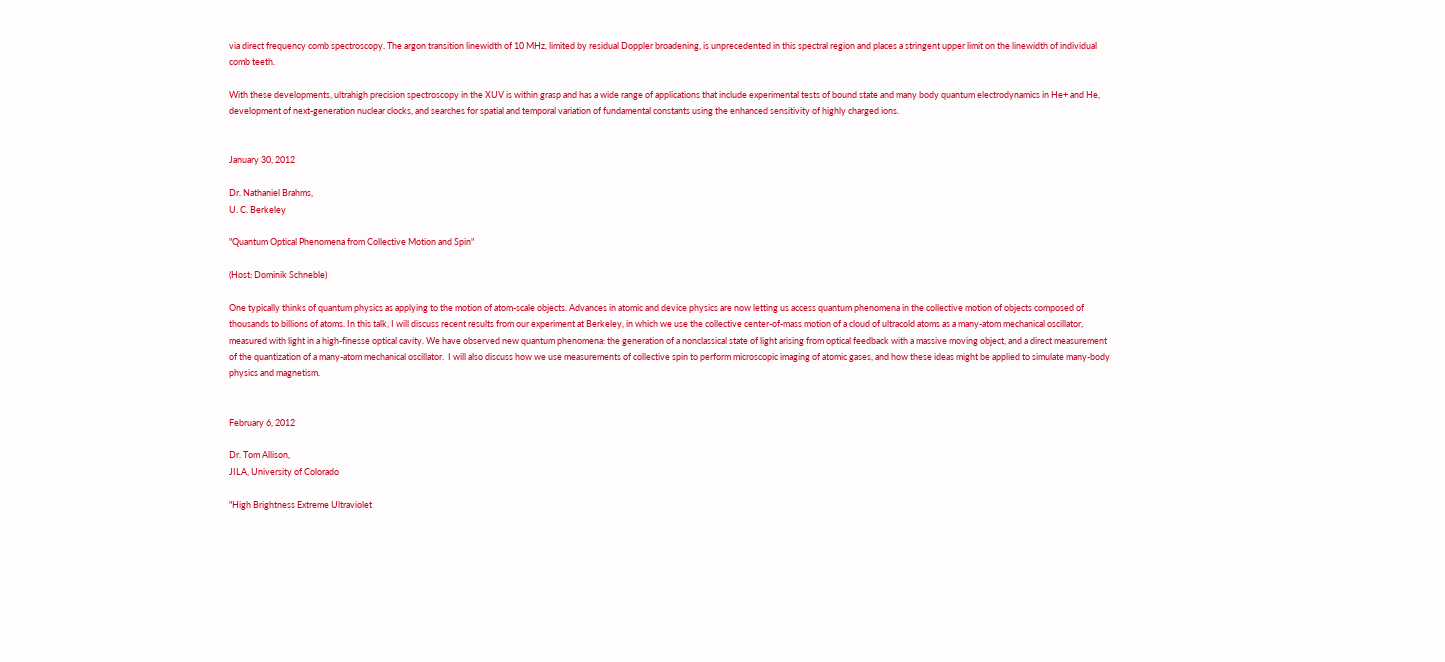via direct frequency comb spectroscopy. The argon transition linewidth of 10 MHz, limited by residual Doppler broadening, is unprecedented in this spectral region and places a stringent upper limit on the linewidth of individual comb teeth.

With these developments, ultrahigh precision spectroscopy in the XUV is within grasp and has a wide range of applications that include experimental tests of bound state and many body quantum electrodynamics in He+ and He, development of next-generation nuclear clocks, and searches for spatial and temporal variation of fundamental constants using the enhanced sensitivity of highly charged ions.


January 30, 2012

Dr. Nathaniel Brahms,
U. C. Berkeley

"Quantum Optical Phenomena from Collective Motion and Spin"

(Host: Dominik Schneble)

One typically thinks of quantum physics as applying to the motion of atom-scale objects. Advances in atomic and device physics are now letting us access quantum phenomena in the collective motion of objects composed of thousands to billions of atoms. In this talk, I will discuss recent results from our experiment at Berkeley, in which we use the collective center-of-mass motion of a cloud of ultracold atoms as a many-atom mechanical oscillator, measured with light in a high-finesse optical cavity. We have observed new quantum phenomena: the generation of a nonclassical state of light arising from optical feedback with a massive moving object, and a direct measurement of the quantization of a many-atom mechanical oscillator.  I will also discuss how we use measurements of collective spin to perform microscopic imaging of atomic gases, and how these ideas might be applied to simulate many-body physics and magnetism.


February 6, 2012

Dr. Tom Allison,
JILA, University of Colorado

"High Brightness Extreme Ultraviolet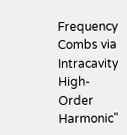Frequency Combs via Intracavity High-Order Harmonic"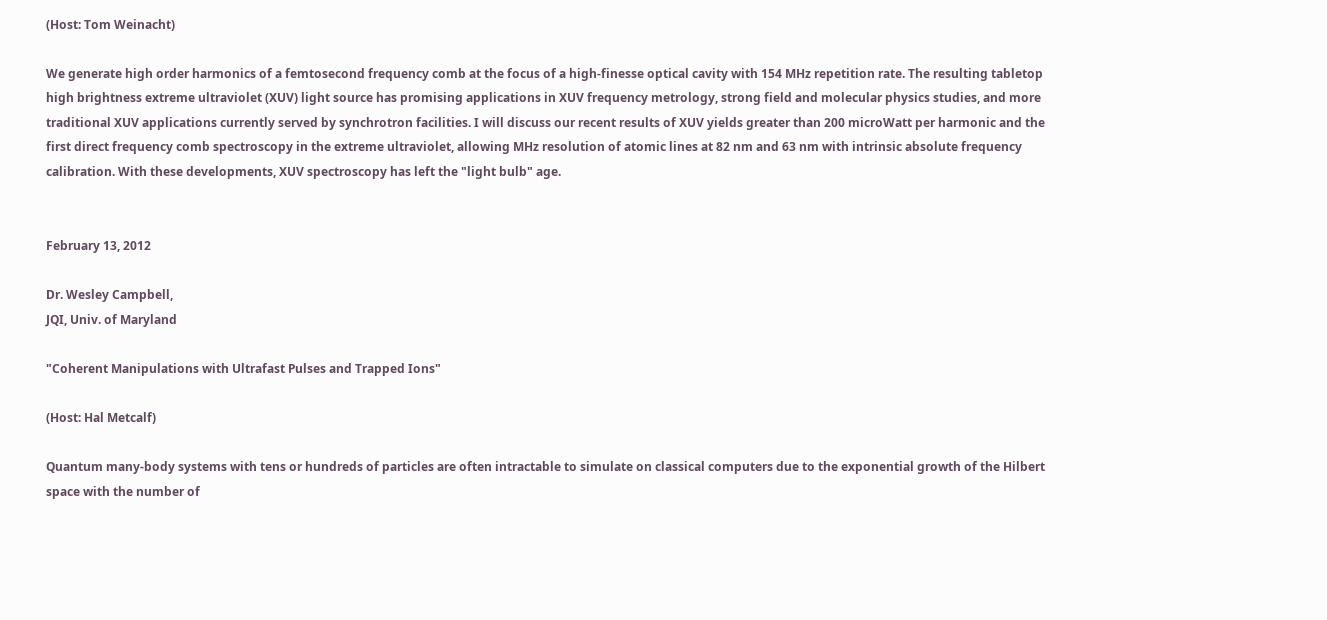(Host: Tom Weinacht)

We generate high order harmonics of a femtosecond frequency comb at the focus of a high-finesse optical cavity with 154 MHz repetition rate. The resulting tabletop high brightness extreme ultraviolet (XUV) light source has promising applications in XUV frequency metrology, strong field and molecular physics studies, and more traditional XUV applications currently served by synchrotron facilities. I will discuss our recent results of XUV yields greater than 200 microWatt per harmonic and the first direct frequency comb spectroscopy in the extreme ultraviolet, allowing MHz resolution of atomic lines at 82 nm and 63 nm with intrinsic absolute frequency calibration. With these developments, XUV spectroscopy has left the "light bulb" age.


February 13, 2012

Dr. Wesley Campbell,
JQI, Univ. of Maryland

"Coherent Manipulations with Ultrafast Pulses and Trapped Ions"

(Host: Hal Metcalf)

Quantum many-body systems with tens or hundreds of particles are often intractable to simulate on classical computers due to the exponential growth of the Hilbert space with the number of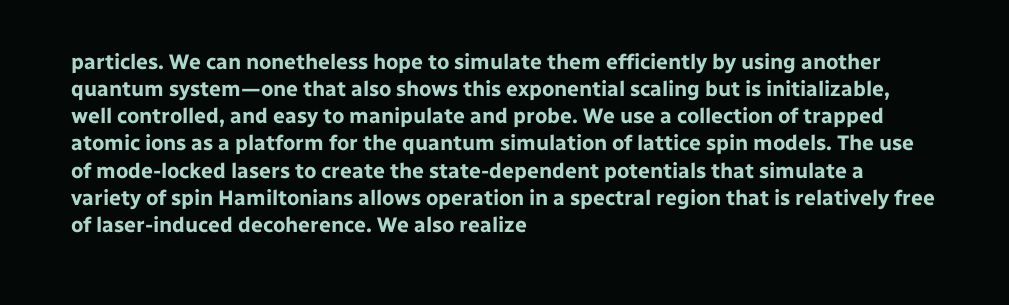particles. We can nonetheless hope to simulate them efficiently by using another quantum system—one that also shows this exponential scaling but is initializable, well controlled, and easy to manipulate and probe. We use a collection of trapped atomic ions as a platform for the quantum simulation of lattice spin models. The use of mode-locked lasers to create the state-dependent potentials that simulate a variety of spin Hamiltonians allows operation in a spectral region that is relatively free of laser-induced decoherence. We also realize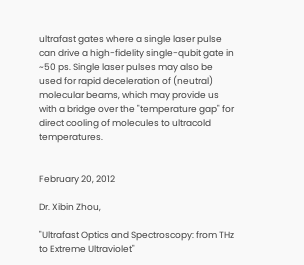ultrafast gates where a single laser pulse can drive a high-fidelity single-qubit gate in ~50 ps. Single laser pulses may also be used for rapid deceleration of (neutral) molecular beams, which may provide us with a bridge over the "temperature gap" for direct cooling of molecules to ultracold temperatures.


February 20, 2012

Dr. Xibin Zhou,

"Ultrafast Optics and Spectroscopy: from THz to Extreme Ultraviolet"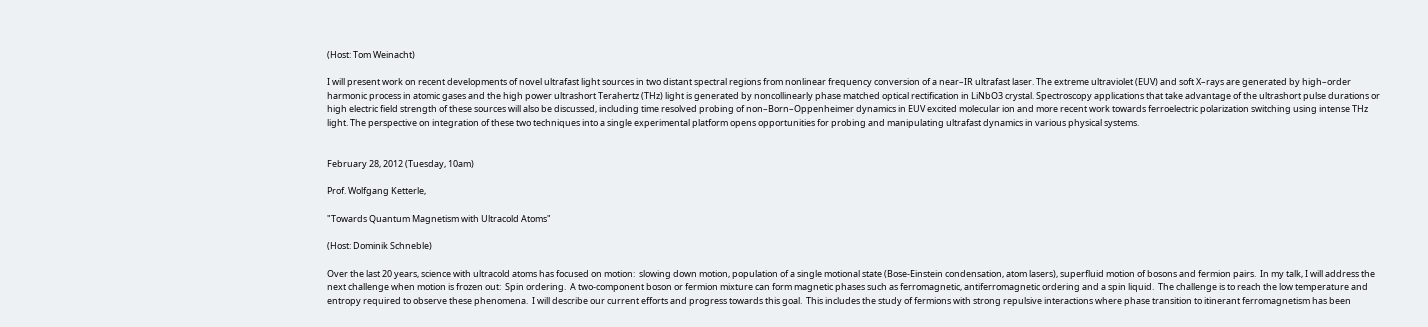(Host: Tom Weinacht)

I will present work on recent developments of novel ultrafast light sources in two distant spectral regions from nonlinear frequency conversion of a near–IR ultrafast laser. The extreme ultraviolet (EUV) and soft X–rays are generated by high–order harmonic process in atomic gases and the high power ultrashort Terahertz (THz) light is generated by noncollinearly phase matched optical rectification in LiNbO3 crystal. Spectroscopy applications that take advantage of the ultrashort pulse durations or high electric field strength of these sources will also be discussed, including time resolved probing of non–Born–Oppenheimer dynamics in EUV excited molecular ion and more recent work towards ferroelectric polarization switching using intense THz light. The perspective on integration of these two techniques into a single experimental platform opens opportunities for probing and manipulating ultrafast dynamics in various physical systems.


February 28, 2012 (Tuesday, 10am)

Prof. Wolfgang Ketterle,

"Towards Quantum Magnetism with Ultracold Atoms"

(Host: Dominik Schneble)

Over the last 20 years, science with ultracold atoms has focused on motion:  slowing down motion, population of a single motional state (Bose-Einstein condensation, atom lasers), superfluid motion of bosons and fermion pairs.  In my talk, I will address the next challenge when motion is frozen out:  Spin ordering.  A two-component boson or fermion mixture can form magnetic phases such as ferromagnetic, antiferromagnetic ordering and a spin liquid.  The challenge is to reach the low temperature and entropy required to observe these phenomena.  I will describe our current efforts and progress towards this goal.  This includes the study of fermions with strong repulsive interactions where phase transition to itinerant ferromagnetism has been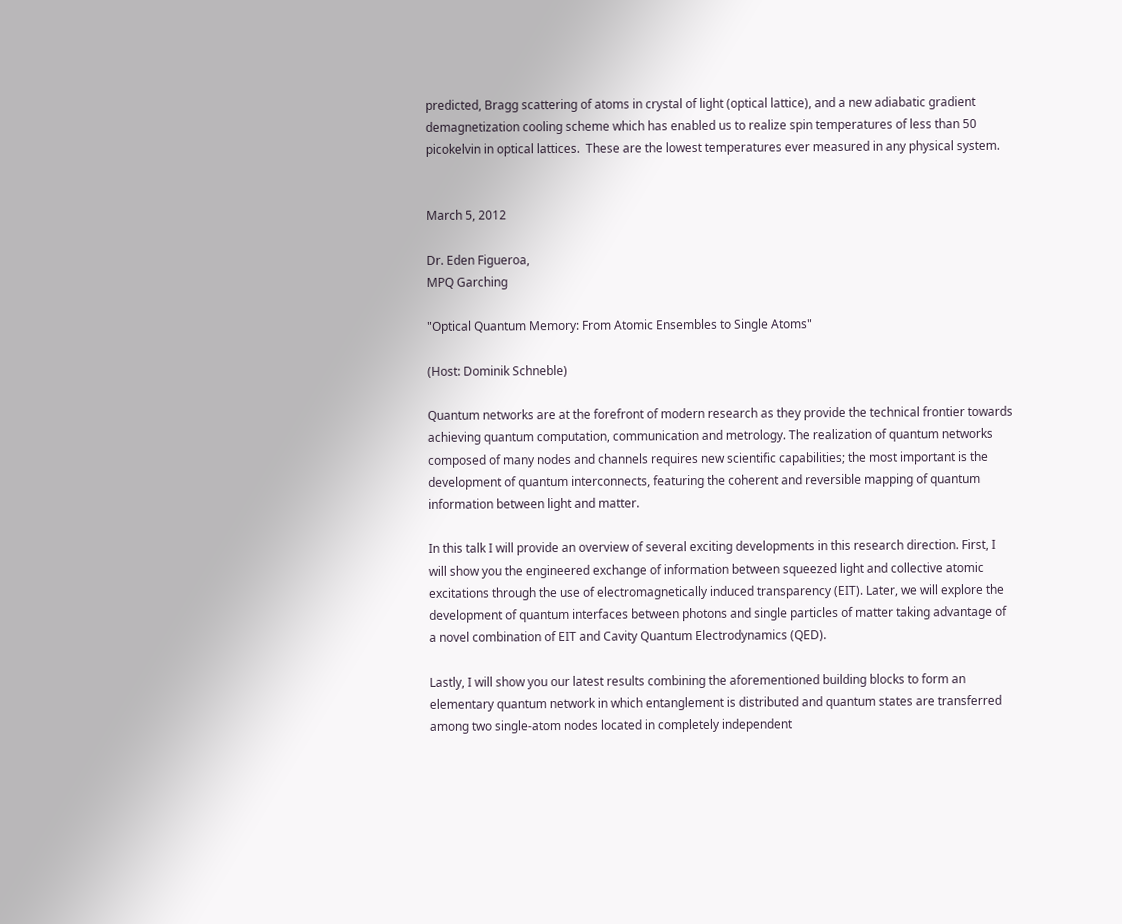predicted, Bragg scattering of atoms in crystal of light (optical lattice), and a new adiabatic gradient demagnetization cooling scheme which has enabled us to realize spin temperatures of less than 50 picokelvin in optical lattices.  These are the lowest temperatures ever measured in any physical system.


March 5, 2012

Dr. Eden Figueroa,
MPQ Garching

"Optical Quantum Memory: From Atomic Ensembles to Single Atoms"

(Host: Dominik Schneble)

Quantum networks are at the forefront of modern research as they provide the technical frontier towards achieving quantum computation, communication and metrology. The realization of quantum networks composed of many nodes and channels requires new scientific capabilities; the most important is the development of quantum interconnects, featuring the coherent and reversible mapping of quantum information between light and matter.

In this talk I will provide an overview of several exciting developments in this research direction. First, I will show you the engineered exchange of information between squeezed light and collective atomic excitations through the use of electromagnetically induced transparency (EIT). Later, we will explore the development of quantum interfaces between photons and single particles of matter taking advantage of a novel combination of EIT and Cavity Quantum Electrodynamics (QED).

Lastly, I will show you our latest results combining the aforementioned building blocks to form an elementary quantum network in which entanglement is distributed and quantum states are transferred among two single-atom nodes located in completely independent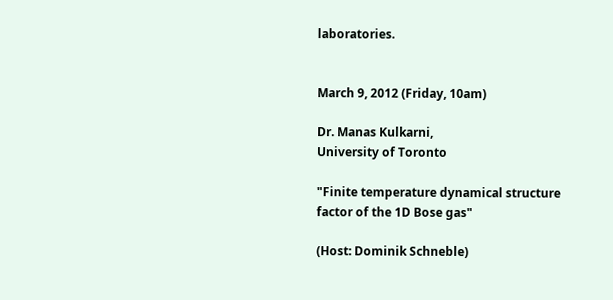laboratories.


March 9, 2012 (Friday, 10am)

Dr. Manas Kulkarni,
University of Toronto

"Finite temperature dynamical structure factor of the 1D Bose gas"

(Host: Dominik Schneble)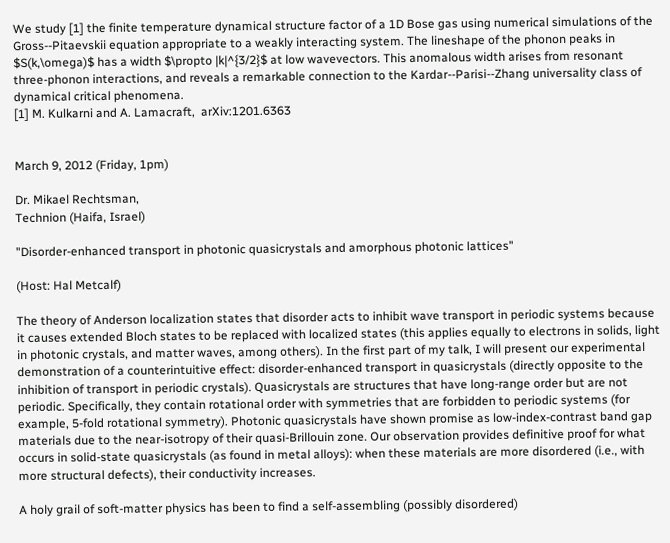We study [1] the finite temperature dynamical structure factor of a 1D Bose gas using numerical simulations of the Gross--Pitaevskii equation appropriate to a weakly interacting system. The lineshape of the phonon peaks in $S(k,\omega)$ has a width $\propto |k|^{3/2}$ at low wavevectors. This anomalous width arises from resonant three-phonon interactions, and reveals a remarkable connection to the Kardar--Parisi--Zhang universality class of dynamical critical phenomena.
[1] M. Kulkarni and A. Lamacraft,  arXiv:1201.6363


March 9, 2012 (Friday, 1pm)

Dr. Mikael Rechtsman,
Technion (Haifa, Israel)

"Disorder-enhanced transport in photonic quasicrystals and amorphous photonic lattices"

(Host: Hal Metcalf)

The theory of Anderson localization states that disorder acts to inhibit wave transport in periodic systems because it causes extended Bloch states to be replaced with localized states (this applies equally to electrons in solids, light in photonic crystals, and matter waves, among others). In the first part of my talk, I will present our experimental demonstration of a counterintuitive effect: disorder-enhanced transport in quasicrystals (directly opposite to the inhibition of transport in periodic crystals). Quasicrystals are structures that have long-range order but are not periodic. Specifically, they contain rotational order with symmetries that are forbidden to periodic systems (for example, 5-fold rotational symmetry). Photonic quasicrystals have shown promise as low-index-contrast band gap materials due to the near-isotropy of their quasi-Brillouin zone. Our observation provides definitive proof for what occurs in solid-state quasicrystals (as found in metal alloys): when these materials are more disordered (i.e., with more structural defects), their conductivity increases.

A holy grail of soft-matter physics has been to find a self-assembling (possibly disordered)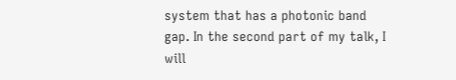system that has a photonic band gap. In the second part of my talk, I will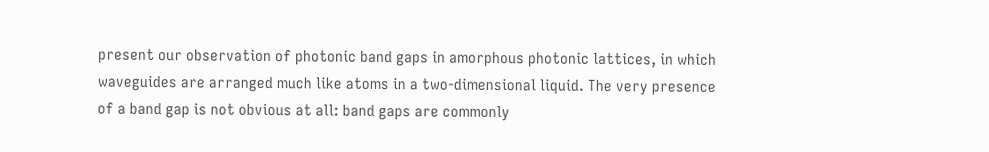present our observation of photonic band gaps in amorphous photonic lattices, in which waveguides are arranged much like atoms in a two-dimensional liquid. The very presence of a band gap is not obvious at all: band gaps are commonly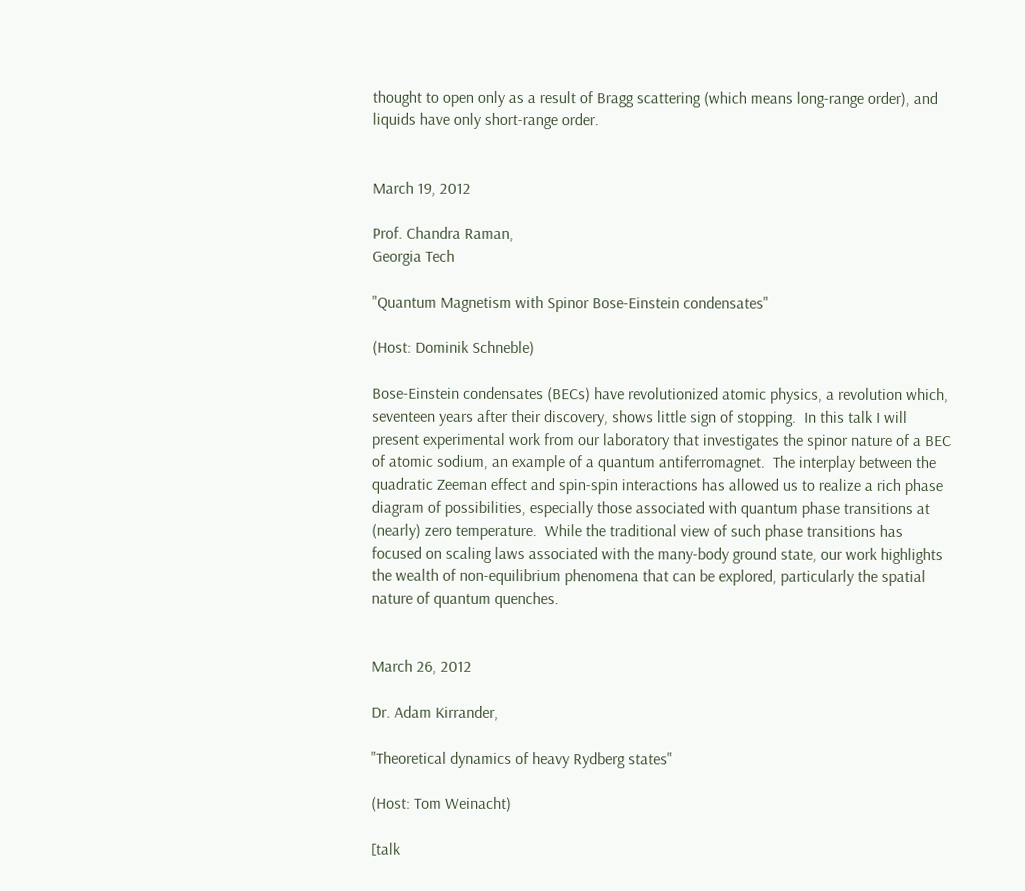thought to open only as a result of Bragg scattering (which means long-range order), and liquids have only short-range order.


March 19, 2012

Prof. Chandra Raman,
Georgia Tech

"Quantum Magnetism with Spinor Bose-Einstein condensates"

(Host: Dominik Schneble)

Bose-Einstein condensates (BECs) have revolutionized atomic physics, a revolution which, seventeen years after their discovery, shows little sign of stopping.  In this talk I will present experimental work from our laboratory that investigates the spinor nature of a BEC of atomic sodium, an example of a quantum antiferromagnet.  The interplay between the quadratic Zeeman effect and spin-spin interactions has allowed us to realize a rich phase diagram of possibilities, especially those associated with quantum phase transitions at (nearly) zero temperature.  While the traditional view of such phase transitions has focused on scaling laws associated with the many-body ground state, our work highlights the wealth of non-equilibrium phenomena that can be explored, particularly the spatial nature of quantum quenches.


March 26, 2012

Dr. Adam Kirrander,

"Theoretical dynamics of heavy Rydberg states"

(Host: Tom Weinacht)

[talk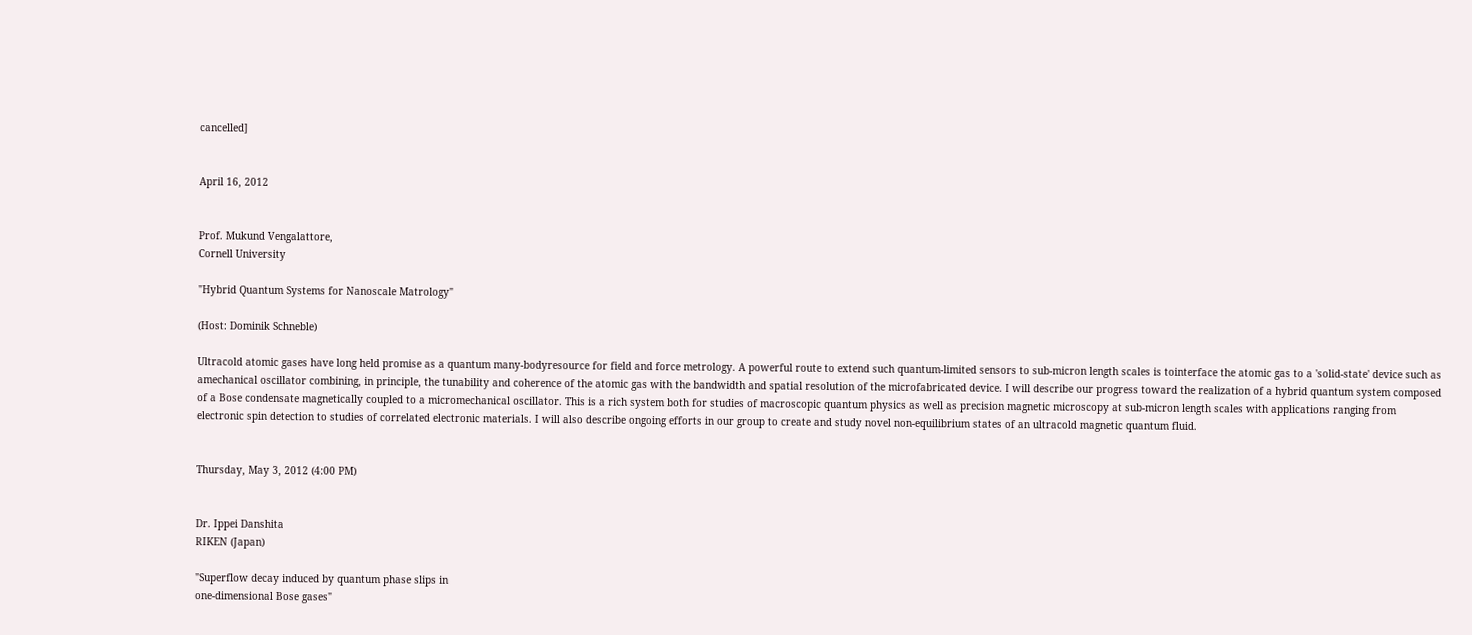cancelled]


April 16, 2012


Prof. Mukund Vengalattore,
Cornell University

"Hybrid Quantum Systems for Nanoscale Matrology"

(Host: Dominik Schneble)

Ultracold atomic gases have long held promise as a quantum many-bodyresource for field and force metrology. A powerful route to extend such quantum-limited sensors to sub-micron length scales is tointerface the atomic gas to a 'solid-state' device such as amechanical oscillator combining, in principle, the tunability and coherence of the atomic gas with the bandwidth and spatial resolution of the microfabricated device. I will describe our progress toward the realization of a hybrid quantum system composed of a Bose condensate magnetically coupled to a micromechanical oscillator. This is a rich system both for studies of macroscopic quantum physics as well as precision magnetic microscopy at sub-micron length scales with applications ranging from electronic spin detection to studies of correlated electronic materials. I will also describe ongoing efforts in our group to create and study novel non-equilibrium states of an ultracold magnetic quantum fluid.


Thursday, May 3, 2012 (4:00 PM)


Dr. Ippei Danshita
RIKEN (Japan)

"Superflow decay induced by quantum phase slips in
one-dimensional Bose gases"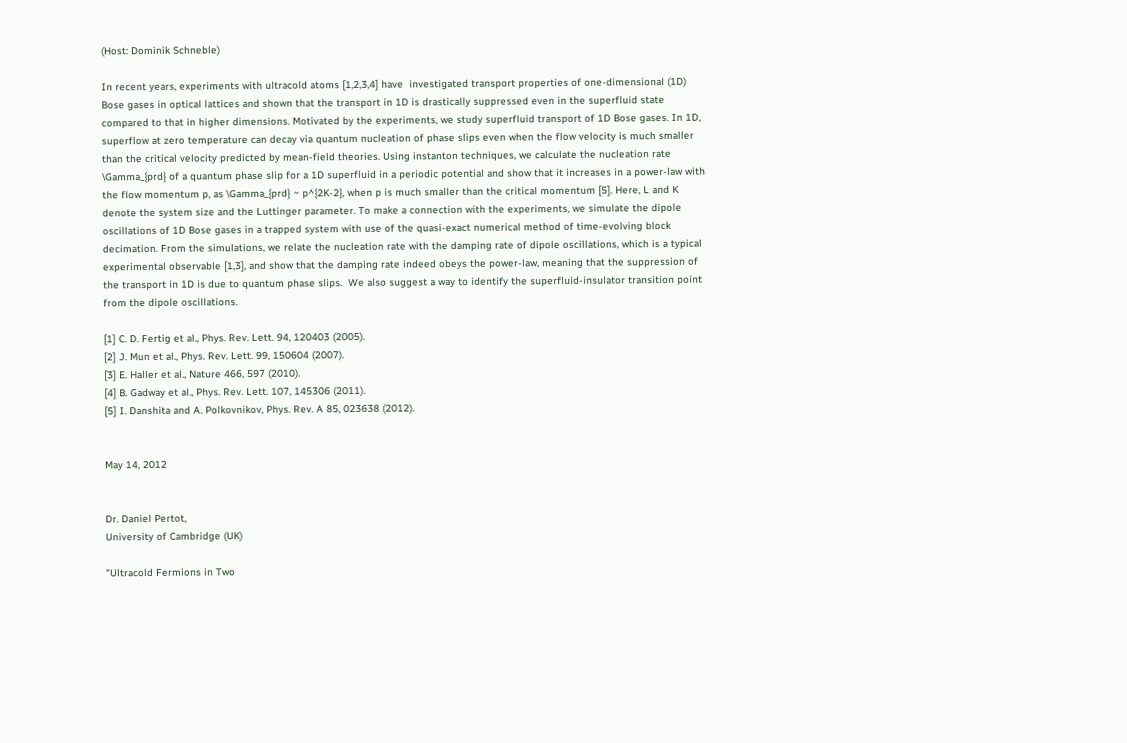(Host: Dominik Schneble)

In recent years, experiments with ultracold atoms [1,2,3,4] have  investigated transport properties of one-dimensional (1D) Bose gases in optical lattices and shown that the transport in 1D is drastically suppressed even in the superfluid state compared to that in higher dimensions. Motivated by the experiments, we study superfluid transport of 1D Bose gases. In 1D, superflow at zero temperature can decay via quantum nucleation of phase slips even when the flow velocity is much smaller than the critical velocity predicted by mean-field theories. Using instanton techniques, we calculate the nucleation rate \Gamma_{prd} of a quantum phase slip for a 1D superfluid in a periodic potential and show that it increases in a power-law with the flow momentum p, as \Gamma_{prd} ~ p^{2K-2}, when p is much smaller than the critical momentum [5]. Here, L and K denote the system size and the Luttinger parameter. To make a connection with the experiments, we simulate the dipole oscillations of 1D Bose gases in a trapped system with use of the quasi-exact numerical method of time-evolving block decimation. From the simulations, we relate the nucleation rate with the damping rate of dipole oscillations, which is a typical experimental observable [1,3], and show that the damping rate indeed obeys the power-law, meaning that the suppression of the transport in 1D is due to quantum phase slips.  We also suggest a way to identify the superfluid-insulator transition point from the dipole oscillations.

[1] C. D. Fertig et al., Phys. Rev. Lett. 94, 120403 (2005).
[2] J. Mun et al., Phys. Rev. Lett. 99, 150604 (2007).
[3] E. Haller et al., Nature 466, 597 (2010).
[4] B. Gadway et al., Phys. Rev. Lett. 107, 145306 (2011).
[5] I. Danshita and A. Polkovnikov, Phys. Rev. A 85, 023638 (2012).


May 14, 2012


Dr. Daniel Pertot,
University of Cambridge (UK)

"Ultracold Fermions in Two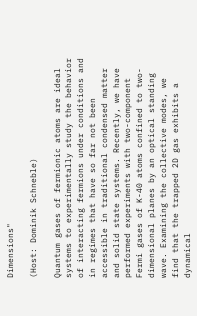Dimensions"

(Host: Dominik Schneble)

Quantum gases of fermionic atoms are ideal systems to experimentally study the behavior of interacting fermions under conditions and in regimes that have so far not been accessible in traditional condensed matter and solid state systems. Recently, we have performed experiments with two-component Fermi gases of K-40 atoms confined to two-dimensional planes by an optical standing wave. Examining the collective modes, we find that the trapped 2D gas exhibits a dynamical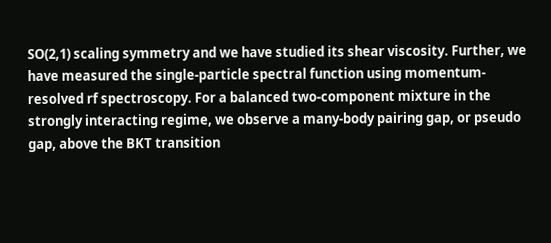SO(2,1) scaling symmetry and we have studied its shear viscosity. Further, we have measured the single-particle spectral function using momentum-resolved rf spectroscopy. For a balanced two-component mixture in the strongly interacting regime, we observe a many-body pairing gap, or pseudo gap, above the BKT transition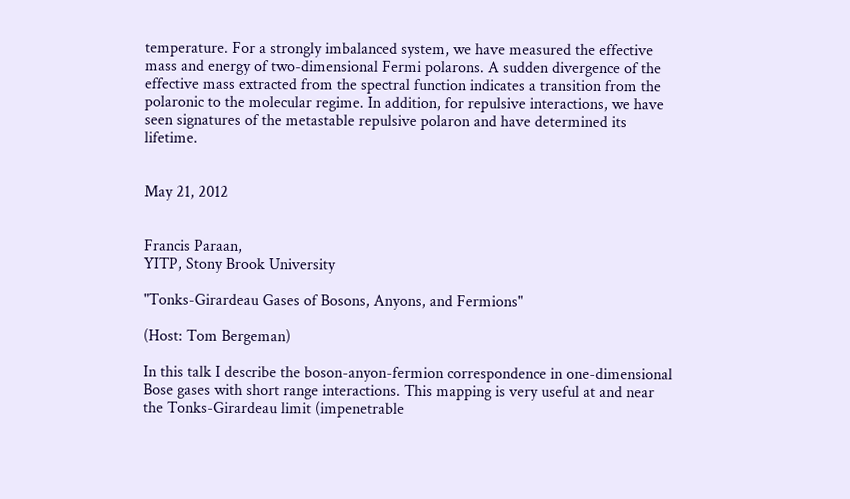temperature. For a strongly imbalanced system, we have measured the effective mass and energy of two-dimensional Fermi polarons. A sudden divergence of the effective mass extracted from the spectral function indicates a transition from the polaronic to the molecular regime. In addition, for repulsive interactions, we have seen signatures of the metastable repulsive polaron and have determined its lifetime.


May 21, 2012


Francis Paraan,
YITP, Stony Brook University

"Tonks-Girardeau Gases of Bosons, Anyons, and Fermions"

(Host: Tom Bergeman)

In this talk I describe the boson-anyon-fermion correspondence in one-dimensional Bose gases with short range interactions. This mapping is very useful at and near the Tonks-Girardeau limit (impenetrable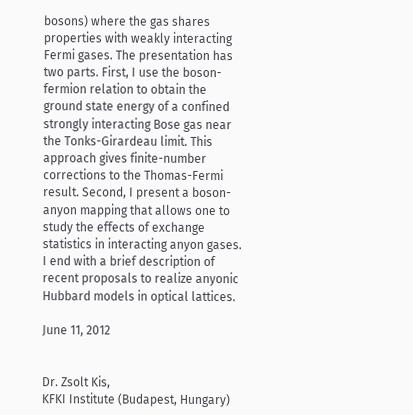bosons) where the gas shares properties with weakly interacting Fermi gases. The presentation has two parts. First, I use the boson-fermion relation to obtain the ground state energy of a confined strongly interacting Bose gas near the Tonks-Girardeau limit. This approach gives finite-number corrections to the Thomas-Fermi result. Second, I present a boson-anyon mapping that allows one to study the effects of exchange statistics in interacting anyon gases. I end with a brief description of recent proposals to realize anyonic Hubbard models in optical lattices.

June 11, 2012


Dr. Zsolt Kis,
KFKI Institute (Budapest, Hungary)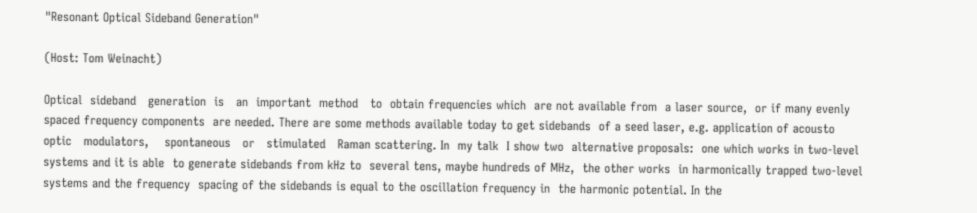"Resonant Optical Sideband Generation"

(Host: Tom Weinacht)

Optical  sideband   generation  is   an  important  method   to  obtain frequencies which  are not available from  a laser source,  or if many evenly spaced frequency components  are needed. There are some methods available today to get sidebands  of a seed laser, e.g. application of acousto   optic   modulators,    spontaneous   or   stimulated   Raman scattering. In  my talk  I show two  alternative proposals:  one which works in two-level  systems and it is able  to generate sidebands from kHz to  several tens, maybe hundreds of MHz,  the other works  in harmonically trapped two-level systems and the frequency  spacing of the sidebands is equal to the oscillation frequency in  the harmonic potential. In the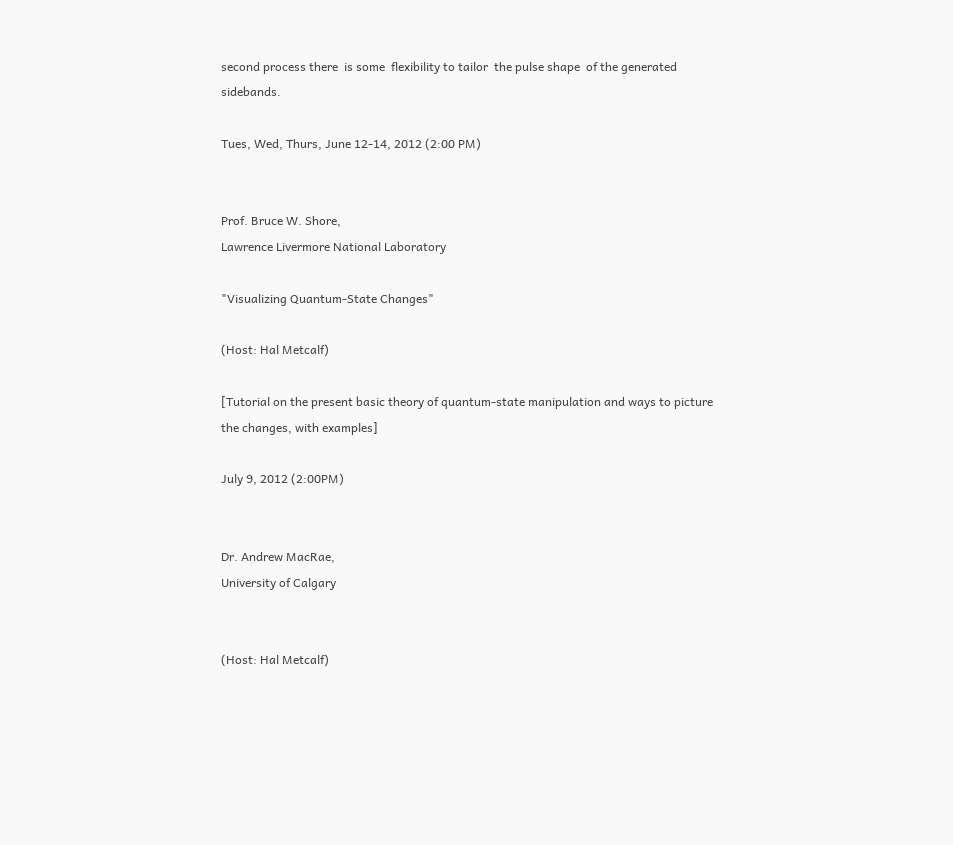second process there  is some  flexibility to tailor  the pulse shape  of the generated sidebands.

Tues, Wed, Thurs, June 12-14, 2012 (2:00 PM)


Prof. Bruce W. Shore,
Lawrence Livermore National Laboratory

"Visualizing Quantum-State Changes"

(Host: Hal Metcalf)

[Tutorial on the present basic theory of quantum-state manipulation and ways to picture the changes, with examples]

July 9, 2012 (2:00PM)


Dr. Andrew MacRae,
University of Calgary


(Host: Hal Metcalf)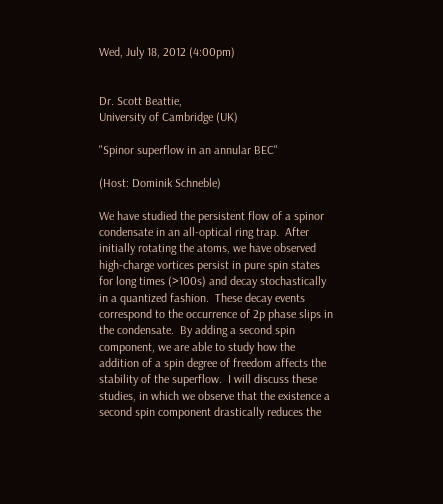Wed, July 18, 2012 (4:00pm)


Dr. Scott Beattie,
University of Cambridge (UK)

"Spinor superflow in an annular BEC"

(Host: Dominik Schneble)

We have studied the persistent flow of a spinor condensate in an all-optical ring trap.  After initially rotating the atoms, we have observed high-charge vortices persist in pure spin states for long times (>100s) and decay stochastically in a quantized fashion.  These decay events correspond to the occurrence of 2p phase slips in the condensate.  By adding a second spin component, we are able to study how the addition of a spin degree of freedom affects the stability of the superflow.  I will discuss these studies, in which we observe that the existence a second spin component drastically reduces the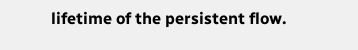lifetime of the persistent flow.